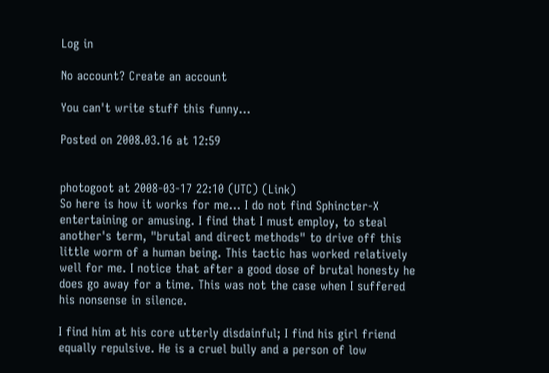Log in

No account? Create an account

You can't write stuff this funny...

Posted on 2008.03.16 at 12:59


photogoot at 2008-03-17 22:10 (UTC) (Link)
So here is how it works for me... I do not find Sphincter-X entertaining or amusing. I find that I must employ, to steal another's term, "brutal and direct methods" to drive off this little worm of a human being. This tactic has worked relatively well for me. I notice that after a good dose of brutal honesty he does go away for a time. This was not the case when I suffered his nonsense in silence.

I find him at his core utterly disdainful; I find his girl friend equally repulsive. He is a cruel bully and a person of low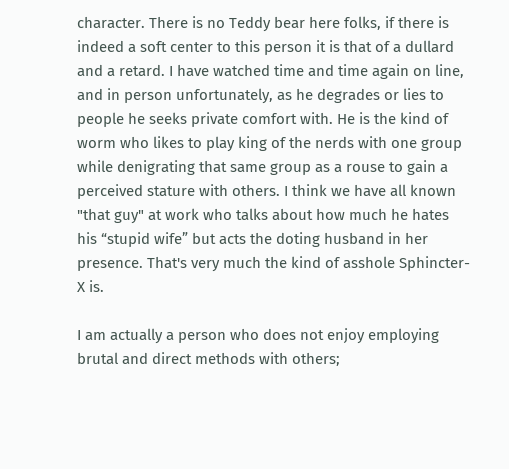character. There is no Teddy bear here folks, if there is indeed a soft center to this person it is that of a dullard and a retard. I have watched time and time again on line, and in person unfortunately, as he degrades or lies to people he seeks private comfort with. He is the kind of worm who likes to play king of the nerds with one group while denigrating that same group as a rouse to gain a perceived stature with others. I think we have all known "that guy" at work who talks about how much he hates his “stupid wife” but acts the doting husband in her presence. That's very much the kind of asshole Sphincter-X is.

I am actually a person who does not enjoy employing brutal and direct methods with others;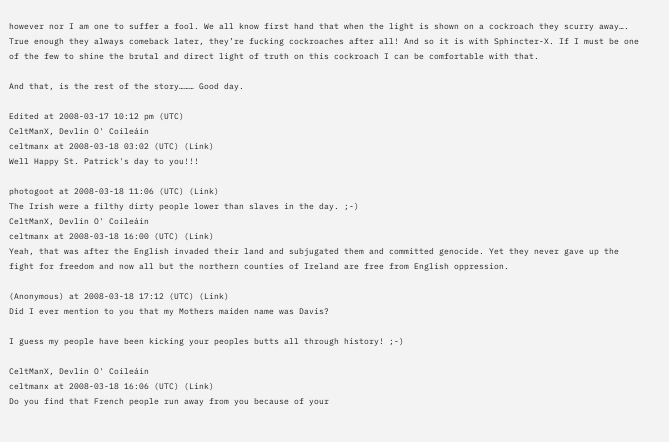however nor I am one to suffer a fool. We all know first hand that when the light is shown on a cockroach they scurry away…. True enough they always comeback later, they’re fucking cockroaches after all! And so it is with Sphincter-X. If I must be one of the few to shine the brutal and direct light of truth on this cockroach I can be comfortable with that.

And that, is the rest of the story……… Good day.

Edited at 2008-03-17 10:12 pm (UTC)
CeltManX, Devlin O' Coileáin
celtmanx at 2008-03-18 03:02 (UTC) (Link)
Well Happy St. Patrick's day to you!!!

photogoot at 2008-03-18 11:06 (UTC) (Link)
The Irish were a filthy dirty people lower than slaves in the day. ;-)
CeltManX, Devlin O' Coileáin
celtmanx at 2008-03-18 16:00 (UTC) (Link)
Yeah, that was after the English invaded their land and subjugated them and committed genocide. Yet they never gave up the fight for freedom and now all but the northern counties of Ireland are free from English oppression.

(Anonymous) at 2008-03-18 17:12 (UTC) (Link)
Did I ever mention to you that my Mothers maiden name was Davis?

I guess my people have been kicking your peoples butts all through history! ;-)

CeltManX, Devlin O' Coileáin
celtmanx at 2008-03-18 16:06 (UTC) (Link)
Do you find that French people run away from you because of your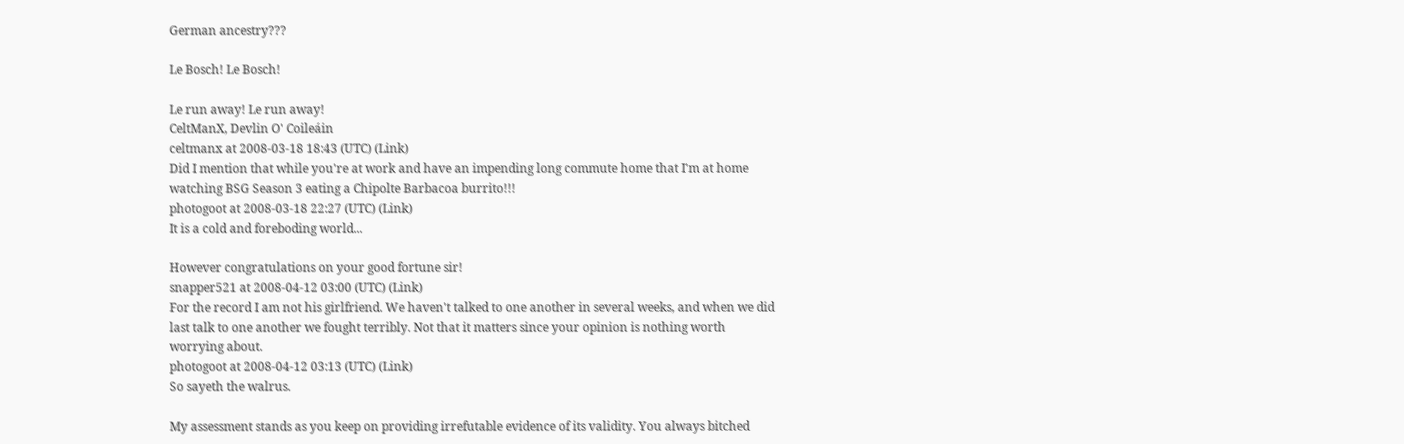German ancestry???

Le Bosch! Le Bosch!

Le run away! Le run away!
CeltManX, Devlin O' Coileáin
celtmanx at 2008-03-18 18:43 (UTC) (Link)
Did I mention that while you're at work and have an impending long commute home that I'm at home watching BSG Season 3 eating a Chipolte Barbacoa burrito!!!
photogoot at 2008-03-18 22:27 (UTC) (Link)
It is a cold and foreboding world...

However congratulations on your good fortune sir!
snapper521 at 2008-04-12 03:00 (UTC) (Link)
For the record I am not his girlfriend. We haven't talked to one another in several weeks, and when we did last talk to one another we fought terribly. Not that it matters since your opinion is nothing worth worrying about.
photogoot at 2008-04-12 03:13 (UTC) (Link)
So sayeth the walrus.

My assessment stands as you keep on providing irrefutable evidence of its validity. You always bitched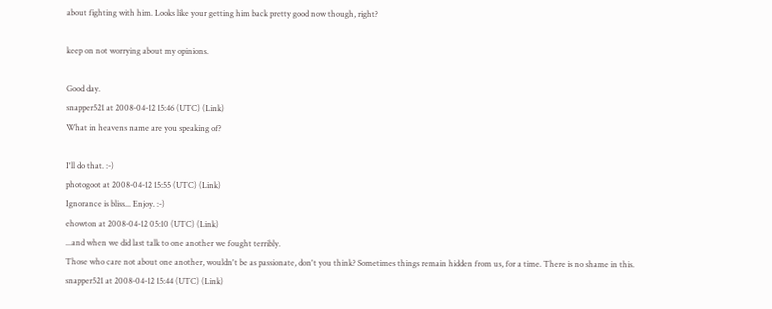about fighting with him. Looks like your getting him back pretty good now though, right?

keep on not worrying about my opinions.

Good day.
snapper521 at 2008-04-12 15:46 (UTC) (Link)
What in heavens name are you speaking of?

I'll do that. :-)
photogoot at 2008-04-12 15:55 (UTC) (Link)
Ignorance is bliss... Enjoy. :-)
ehowton at 2008-04-12 05:10 (UTC) (Link)
...and when we did last talk to one another we fought terribly.
Those who care not about one another, wouldn't be as passionate, don't you think? Sometimes things remain hidden from us, for a time. There is no shame in this.
snapper521 at 2008-04-12 15:44 (UTC) (Link)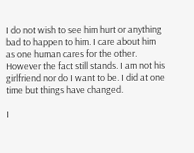I do not wish to see him hurt or anything bad to happen to him. I care about him as one human cares for the other. However the fact still stands. I am not his girlfriend nor do I want to be. I did at one time but things have changed.

I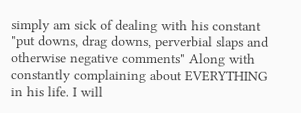simply am sick of dealing with his constant "put downs, drag downs, perverbial slaps and otherwise negative comments" Along with constantly complaining about EVERYTHING in his life. I will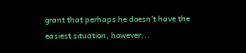grant that perhaps he doesn't have the easiest situation, however...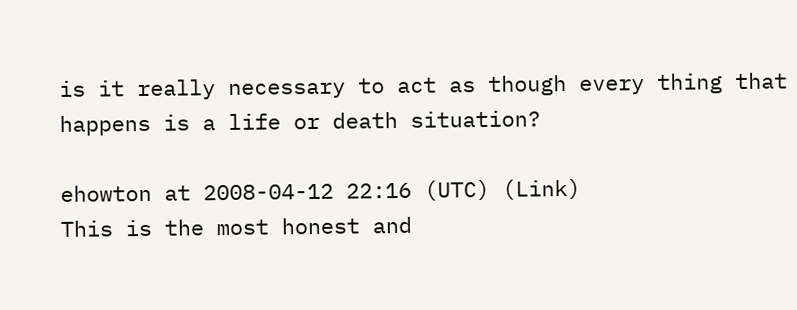is it really necessary to act as though every thing that happens is a life or death situation?

ehowton at 2008-04-12 22:16 (UTC) (Link)
This is the most honest and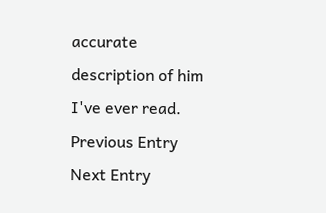accurate description of him I've ever read.
Previous Entry  Next Entry